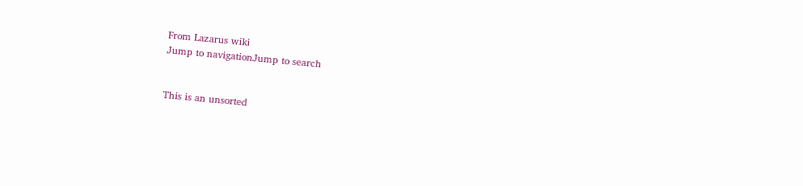From Lazarus wiki
Jump to navigationJump to search


This is an unsorted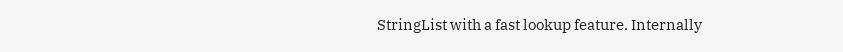StringList with a fast lookup feature. Internally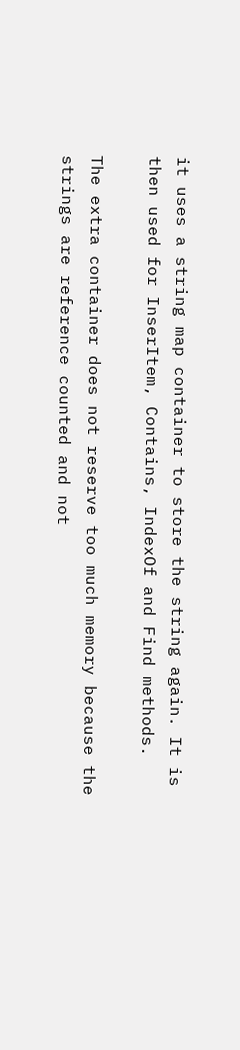it uses a string map container to store the string again. It is then used for InserItem, Contains, IndexOf and Find methods.

The extra container does not reserve too much memory because the strings are reference counted and not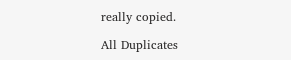really copied.

All Duplicates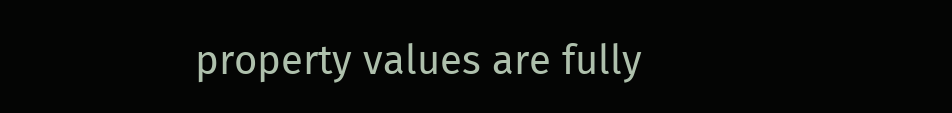property values are fully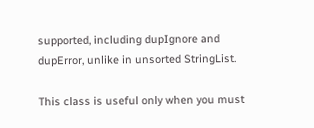supported, including dupIgnore and dupError, unlike in unsorted StringList.

This class is useful only when you must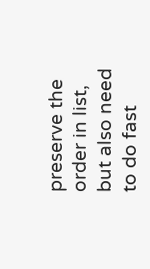preserve the order in list, but also need to do fast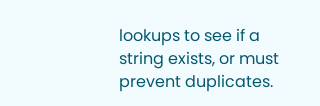lookups to see if a string exists, or must prevent duplicates.